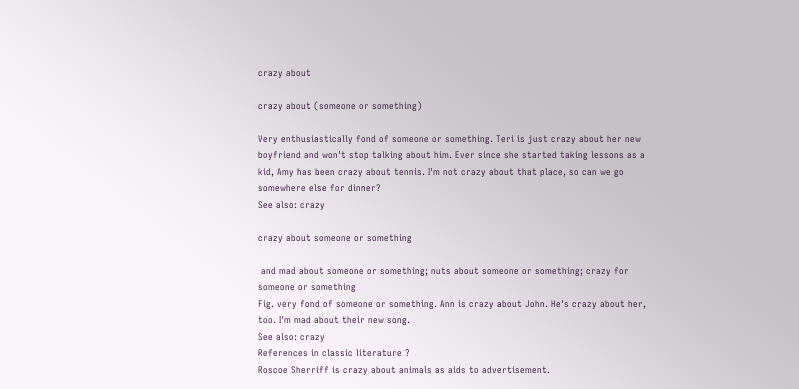crazy about

crazy about (someone or something)

Very enthusiastically fond of someone or something. Teri is just crazy about her new boyfriend and won't stop talking about him. Ever since she started taking lessons as a kid, Amy has been crazy about tennis. I'm not crazy about that place, so can we go somewhere else for dinner?
See also: crazy

crazy about someone or something

 and mad about someone or something; nuts about someone or something; crazy for someone or something
Fig. very fond of someone or something. Ann is crazy about John. He's crazy about her, too. I'm mad about their new song.
See also: crazy
References in classic literature ?
Roscoe Sherriff is crazy about animals as aids to advertisement.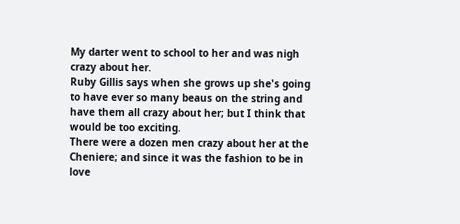My darter went to school to her and was nigh crazy about her.
Ruby Gillis says when she grows up she's going to have ever so many beaus on the string and have them all crazy about her; but I think that would be too exciting.
There were a dozen men crazy about her at the Cheniere; and since it was the fashion to be in love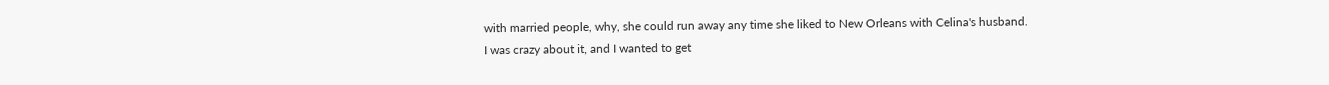with married people, why, she could run away any time she liked to New Orleans with Celina's husband.
I was crazy about it, and I wanted to get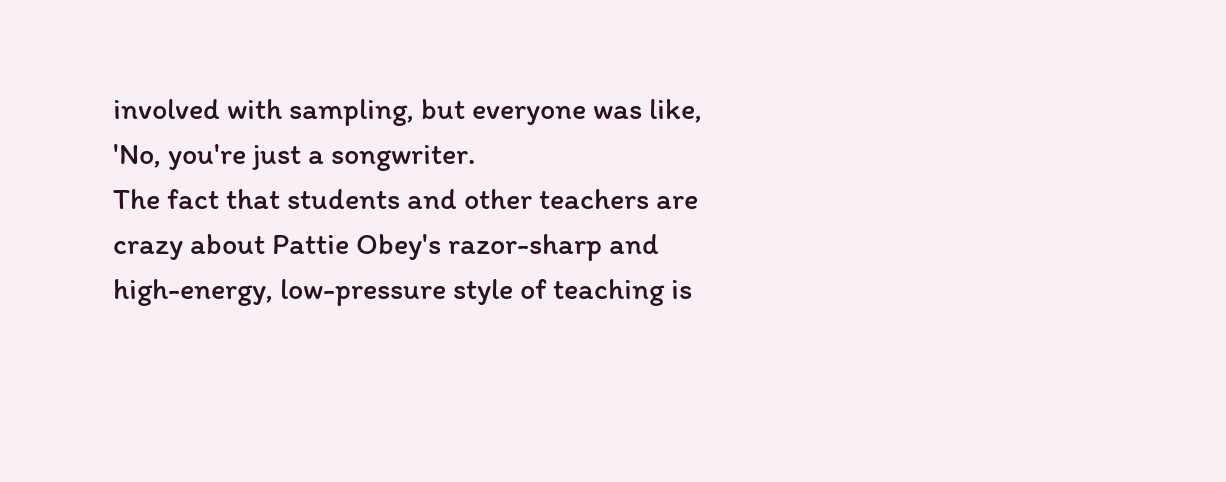involved with sampling, but everyone was like, 'No, you're just a songwriter.
The fact that students and other teachers are crazy about Pattie Obey's razor-sharp and high-energy, low-pressure style of teaching is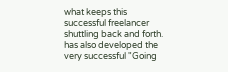what keeps this successful freelancer shuttling back and forth.
has also developed the very successful "Going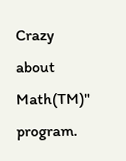Crazy about Math(TM)" program.